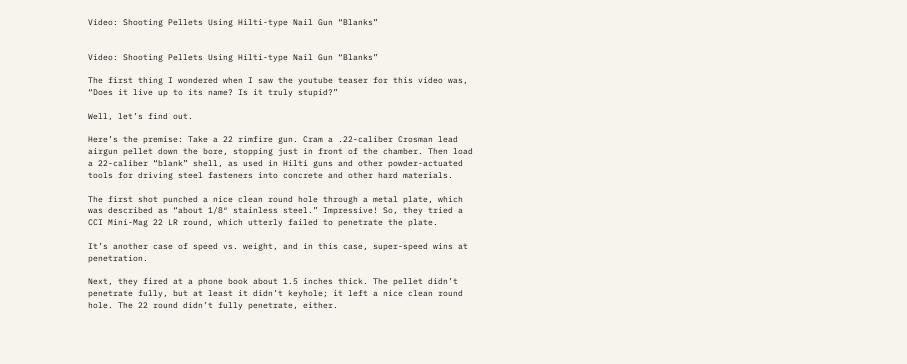Video: Shooting Pellets Using Hilti-type Nail Gun “Blanks”


Video: Shooting Pellets Using Hilti-type Nail Gun “Blanks”

The first thing I wondered when I saw the youtube teaser for this video was, “Does it live up to its name? Is it truly stupid?”

Well, let’s find out.

Here’s the premise: Take a 22 rimfire gun. Cram a .22-caliber Crosman lead airgun pellet down the bore, stopping just in front of the chamber. Then load a 22-caliber “blank” shell, as used in Hilti guns and other powder-actuated tools for driving steel fasteners into concrete and other hard materials.

The first shot punched a nice clean round hole through a metal plate, which was described as “about 1/8″ stainless steel.” Impressive! So, they tried a CCI Mini-Mag 22 LR round, which utterly failed to penetrate the plate.

It’s another case of speed vs. weight, and in this case, super-speed wins at penetration.

Next, they fired at a phone book about 1.5 inches thick. The pellet didn’t penetrate fully, but at least it didn’t keyhole; it left a nice clean round hole. The 22 round didn’t fully penetrate, either.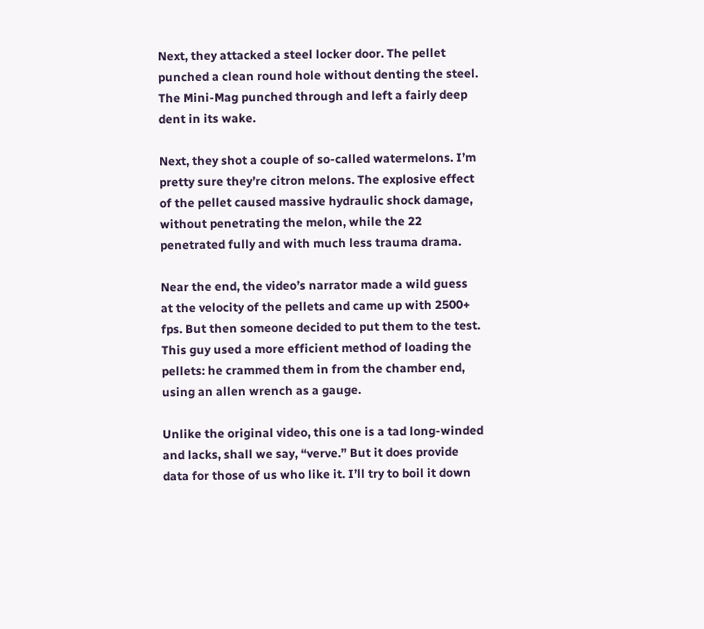Next, they attacked a steel locker door. The pellet punched a clean round hole without denting the steel. The Mini-Mag punched through and left a fairly deep dent in its wake.

Next, they shot a couple of so-called watermelons. I’m pretty sure they’re citron melons. The explosive effect of the pellet caused massive hydraulic shock damage, without penetrating the melon, while the 22 penetrated fully and with much less trauma drama.

Near the end, the video’s narrator made a wild guess at the velocity of the pellets and came up with 2500+ fps. But then someone decided to put them to the test. This guy used a more efficient method of loading the pellets: he crammed them in from the chamber end, using an allen wrench as a gauge.

Unlike the original video, this one is a tad long-winded and lacks, shall we say, “verve.” But it does provide data for those of us who like it. I’ll try to boil it down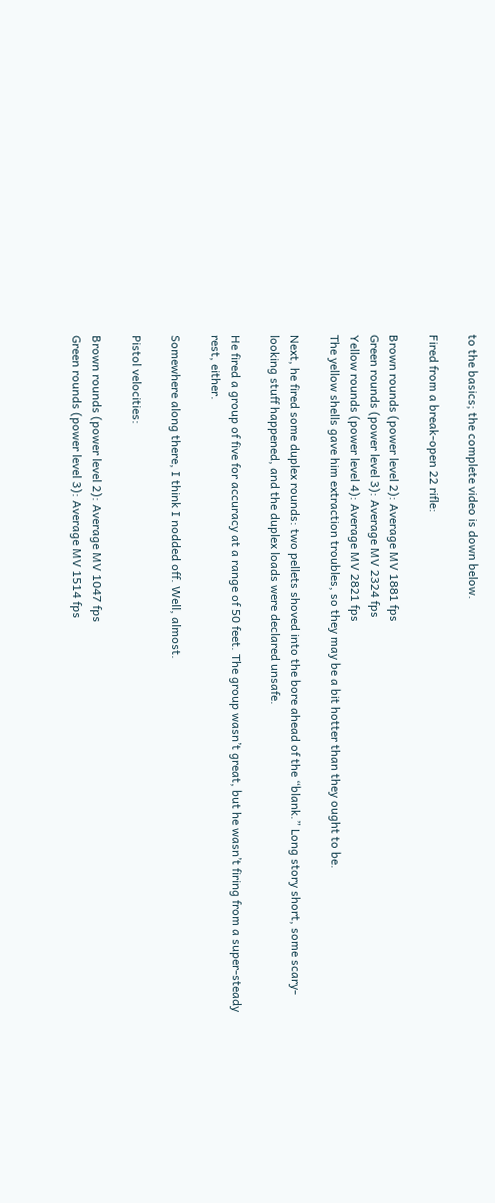to the basics; the complete video is down below.

Fired from a break-open 22 rifle:

Brown rounds (power level 2): Average MV 1881 fps
Green rounds (power level 3): Average MV 2324 fps
Yellow rounds (power level 4): Average MV 2821 fps
The yellow shells gave him extraction troubles, so they may be a bit hotter than they ought to be.

Next, he fired some duplex rounds: two pellets shoved into the bore ahead of the “blank.” Long story short, some scary-looking stuff happened, and the duplex loads were declared unsafe.

He fired a group of five for accuracy at a range of 50 feet. The group wasn’t great, but he wasn’t firing from a super-steady rest, either.

Somewhere along there, I think I nodded off. Well, almost.

Pistol velocities:

Brown rounds (power level 2): Average MV 1047 fps
Green rounds (power level 3): Average MV 1514 fps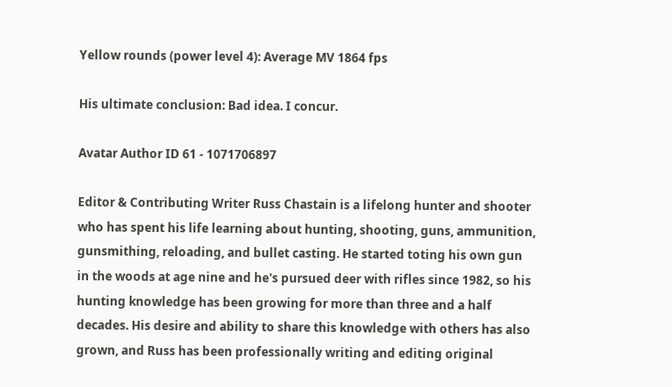Yellow rounds (power level 4): Average MV 1864 fps

His ultimate conclusion: Bad idea. I concur.

Avatar Author ID 61 - 1071706897

Editor & Contributing Writer Russ Chastain is a lifelong hunter and shooter who has spent his life learning about hunting, shooting, guns, ammunition, gunsmithing, reloading, and bullet casting. He started toting his own gun in the woods at age nine and he's pursued deer with rifles since 1982, so his hunting knowledge has been growing for more than three and a half decades. His desire and ability to share this knowledge with others has also grown, and Russ has been professionally writing and editing original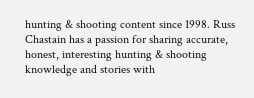hunting & shooting content since 1998. Russ Chastain has a passion for sharing accurate, honest, interesting hunting & shooting knowledge and stories with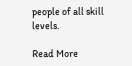people of all skill levels.

Read More